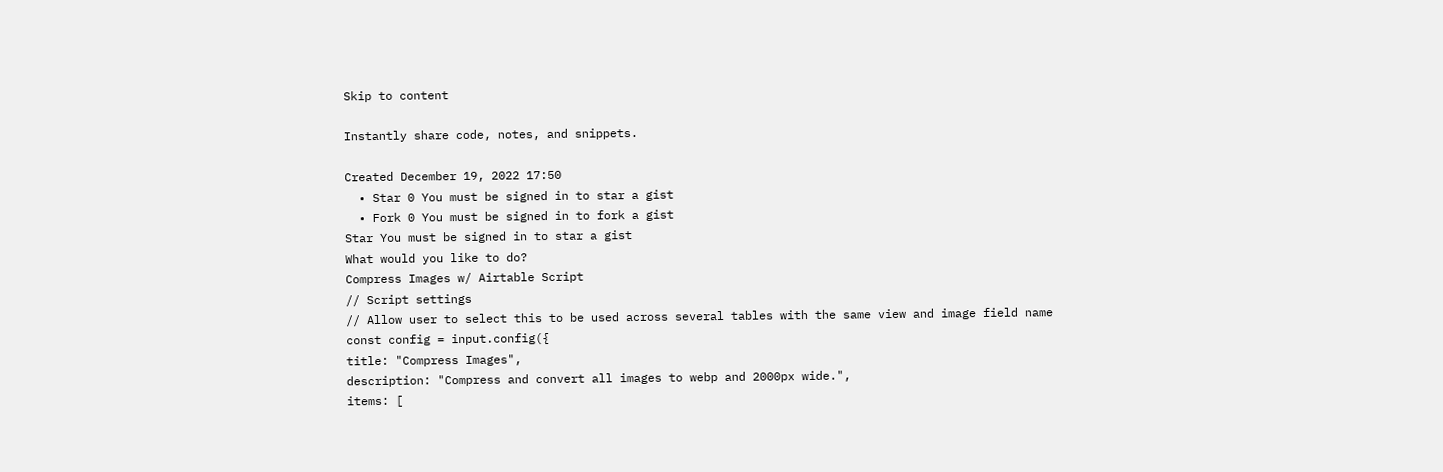Skip to content

Instantly share code, notes, and snippets.

Created December 19, 2022 17:50
  • Star 0 You must be signed in to star a gist
  • Fork 0 You must be signed in to fork a gist
Star You must be signed in to star a gist
What would you like to do?
Compress Images w/ Airtable Script
// Script settings
// Allow user to select this to be used across several tables with the same view and image field name
const config = input.config({
title: "Compress Images",
description: "Compress and convert all images to webp and 2000px wide.",
items: [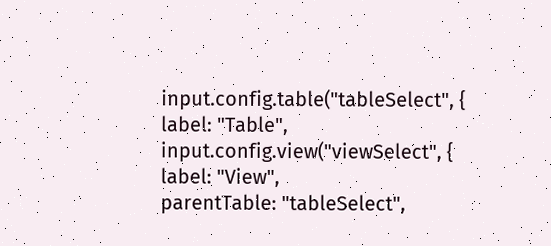input.config.table("tableSelect", {
label: "Table",
input.config.view("viewSelect", {
label: "View",
parentTable: "tableSelect",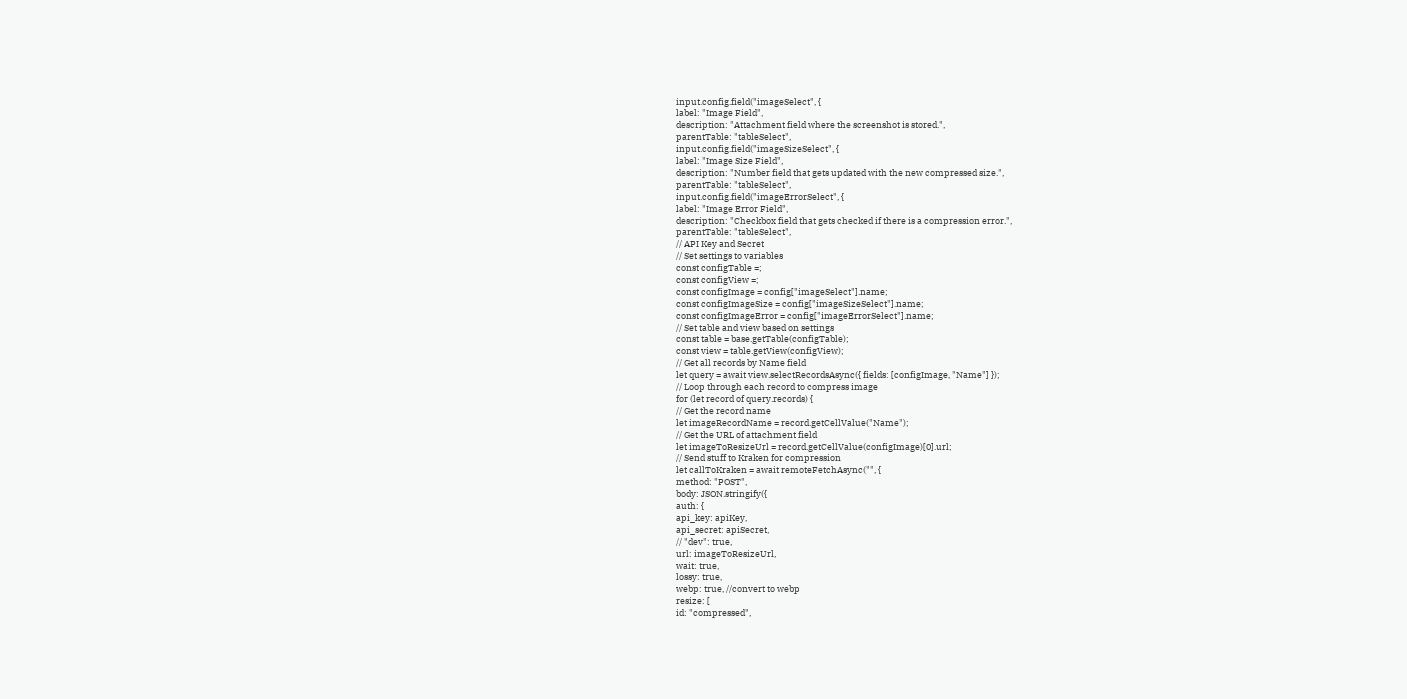input.config.field("imageSelect", {
label: "Image Field",
description: "Attachment field where the screenshot is stored.",
parentTable: "tableSelect",
input.config.field("imageSizeSelect", {
label: "Image Size Field",
description: "Number field that gets updated with the new compressed size.",
parentTable: "tableSelect",
input.config.field("imageErrorSelect", {
label: "Image Error Field",
description: "Checkbox field that gets checked if there is a compression error.",
parentTable: "tableSelect",
// API Key and Secret
// Set settings to variables
const configTable =;
const configView =;
const configImage = config["imageSelect"].name;
const configImageSize = config["imageSizeSelect"].name;
const configImageError = config["imageErrorSelect"].name;
// Set table and view based on settings
const table = base.getTable(configTable);
const view = table.getView(configView);
// Get all records by Name field
let query = await view.selectRecordsAsync({ fields: [configImage, "Name"] });
// Loop through each record to compress image
for (let record of query.records) {
// Get the record name
let imageRecordName = record.getCellValue("Name");
// Get the URL of attachment field
let imageToResizeUrl = record.getCellValue(configImage)[0].url;
// Send stuff to Kraken for compression
let callToKraken = await remoteFetchAsync("", {
method: "POST",
body: JSON.stringify({
auth: {
api_key: apiKey,
api_secret: apiSecret,
// "dev": true,
url: imageToResizeUrl,
wait: true,
lossy: true,
webp: true, //convert to webp
resize: [
id: "compressed",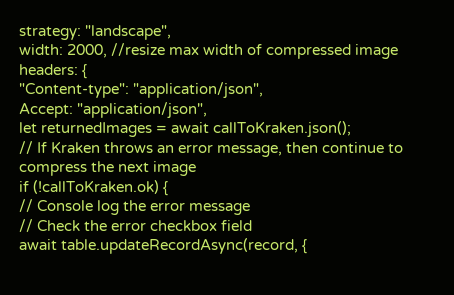strategy: "landscape",
width: 2000, //resize max width of compressed image
headers: {
"Content-type": "application/json",
Accept: "application/json",
let returnedImages = await callToKraken.json();
// If Kraken throws an error message, then continue to compress the next image
if (!callToKraken.ok) {
// Console log the error message
// Check the error checkbox field
await table.updateRecordAsync(record, {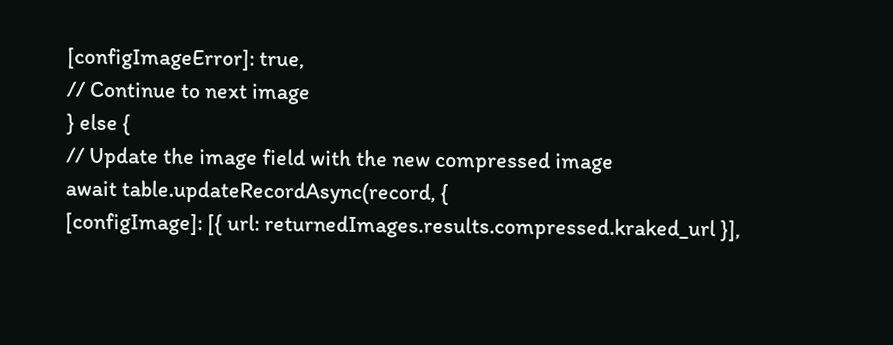[configImageError]: true,
// Continue to next image
} else {
// Update the image field with the new compressed image
await table.updateRecordAsync(record, {
[configImage]: [{ url: returnedImages.results.compressed.kraked_url }],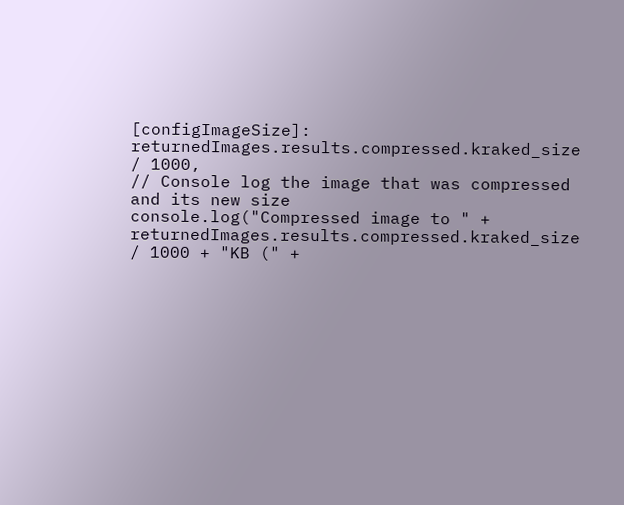[configImageSize]: returnedImages.results.compressed.kraked_size / 1000,
// Console log the image that was compressed and its new size
console.log("Compressed image to " + returnedImages.results.compressed.kraked_size / 1000 + "KB (" +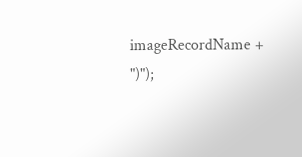imageRecordName + ")");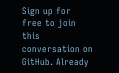Sign up for free to join this conversation on GitHub. Already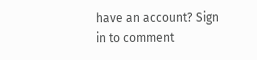have an account? Sign in to comment